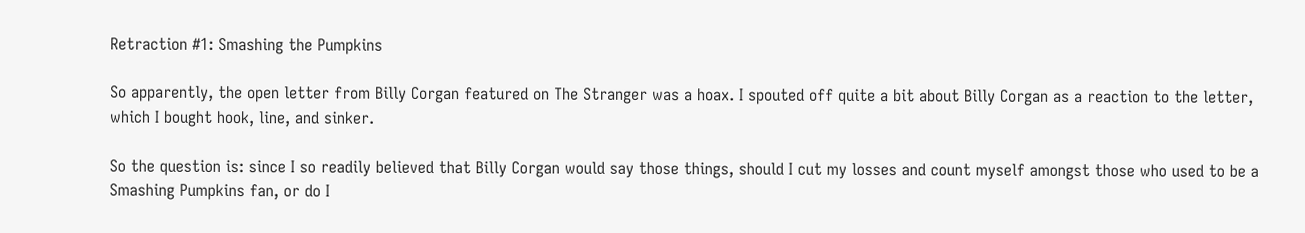Retraction #1: Smashing the Pumpkins

So apparently, the open letter from Billy Corgan featured on The Stranger was a hoax. I spouted off quite a bit about Billy Corgan as a reaction to the letter, which I bought hook, line, and sinker.

So the question is: since I so readily believed that Billy Corgan would say those things, should I cut my losses and count myself amongst those who used to be a Smashing Pumpkins fan, or do I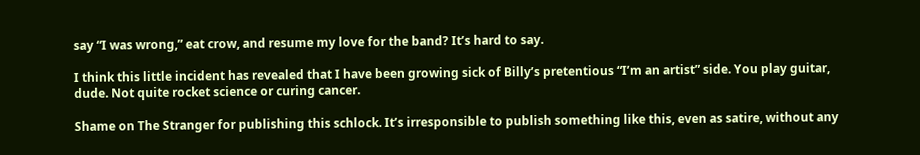say “I was wrong,” eat crow, and resume my love for the band? It’s hard to say.

I think this little incident has revealed that I have been growing sick of Billy’s pretentious “I’m an artist” side. You play guitar, dude. Not quite rocket science or curing cancer.

Shame on The Stranger for publishing this schlock. It’s irresponsible to publish something like this, even as satire, without any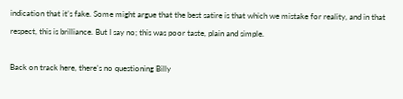indication that it’s fake. Some might argue that the best satire is that which we mistake for reality, and in that respect, this is brilliance. But I say no; this was poor taste, plain and simple.

Back on track here, there’s no questioning Billy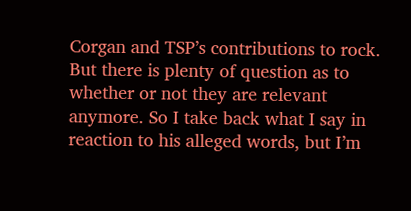Corgan and TSP’s contributions to rock. But there is plenty of question as to whether or not they are relevant anymore. So I take back what I say in reaction to his alleged words, but I’m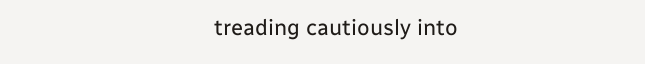treading cautiously into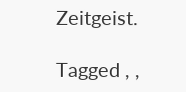Zeitgeist.

Tagged , ,